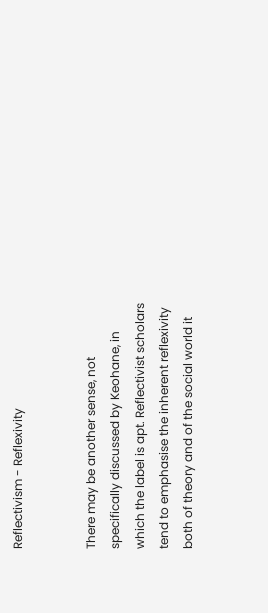Reflectivism - Reflexivity


There may be another sense, not specifically discussed by Keohane, in which the label is apt. Reflectivist scholars tend to emphasise the inherent reflexivity both of theory and of the social world it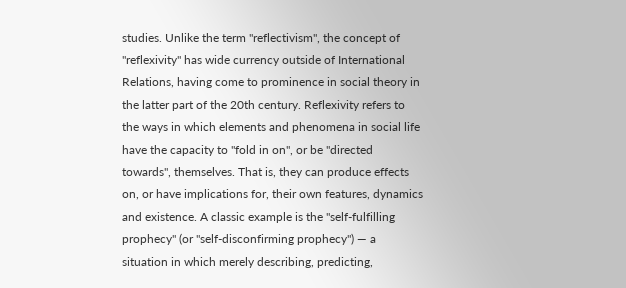studies. Unlike the term "reflectivism", the concept of "reflexivity" has wide currency outside of International Relations, having come to prominence in social theory in the latter part of the 20th century. Reflexivity refers to the ways in which elements and phenomena in social life have the capacity to "fold in on", or be "directed towards", themselves. That is, they can produce effects on, or have implications for, their own features, dynamics and existence. A classic example is the "self-fulfilling prophecy" (or "self-disconfirming prophecy") — a situation in which merely describing, predicting,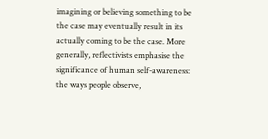imagining or believing something to be the case may eventually result in its actually coming to be the case. More generally, reflectivists emphasise the significance of human self-awareness: the ways people observe,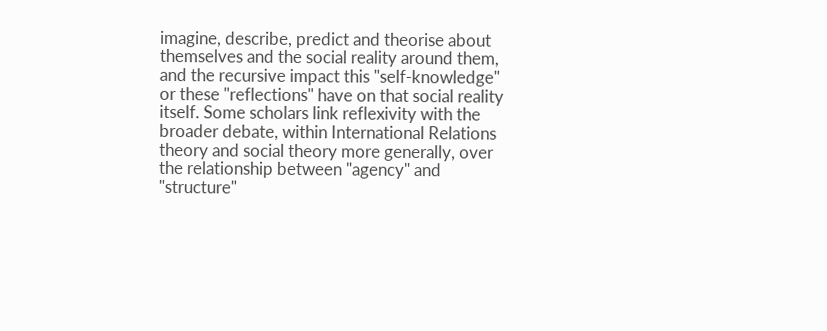imagine, describe, predict and theorise about themselves and the social reality around them, and the recursive impact this "self-knowledge" or these "reflections" have on that social reality itself. Some scholars link reflexivity with the broader debate, within International Relations theory and social theory more generally, over the relationship between "agency" and "structure"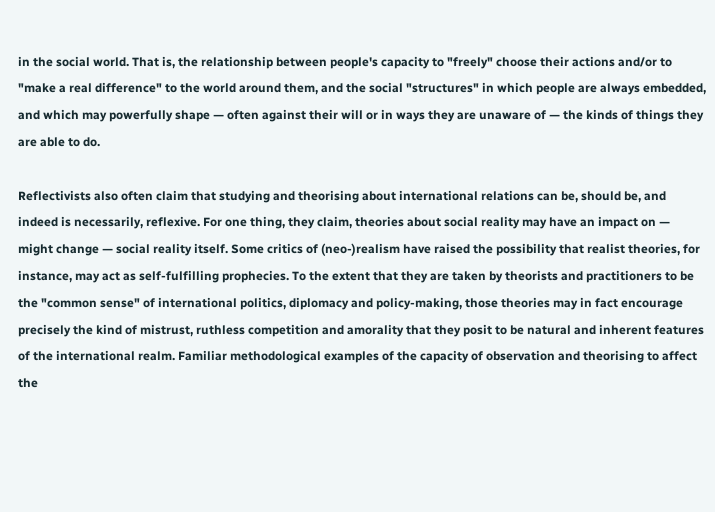in the social world. That is, the relationship between people's capacity to "freely" choose their actions and/or to "make a real difference" to the world around them, and the social "structures" in which people are always embedded, and which may powerfully shape — often against their will or in ways they are unaware of — the kinds of things they are able to do.

Reflectivists also often claim that studying and theorising about international relations can be, should be, and indeed is necessarily, reflexive. For one thing, they claim, theories about social reality may have an impact on — might change — social reality itself. Some critics of (neo-)realism have raised the possibility that realist theories, for instance, may act as self-fulfilling prophecies. To the extent that they are taken by theorists and practitioners to be the "common sense" of international politics, diplomacy and policy-making, those theories may in fact encourage precisely the kind of mistrust, ruthless competition and amorality that they posit to be natural and inherent features of the international realm. Familiar methodological examples of the capacity of observation and theorising to affect the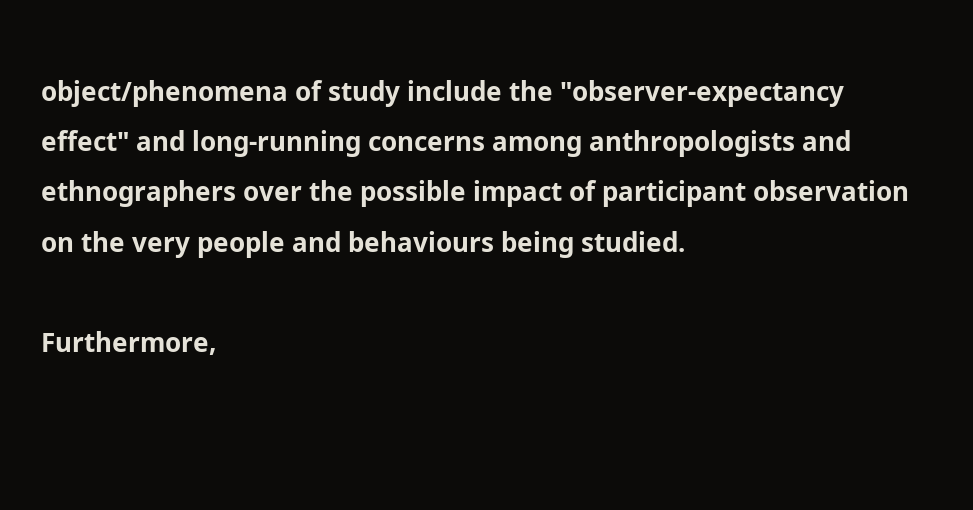object/phenomena of study include the "observer-expectancy effect" and long-running concerns among anthropologists and ethnographers over the possible impact of participant observation on the very people and behaviours being studied.

Furthermore,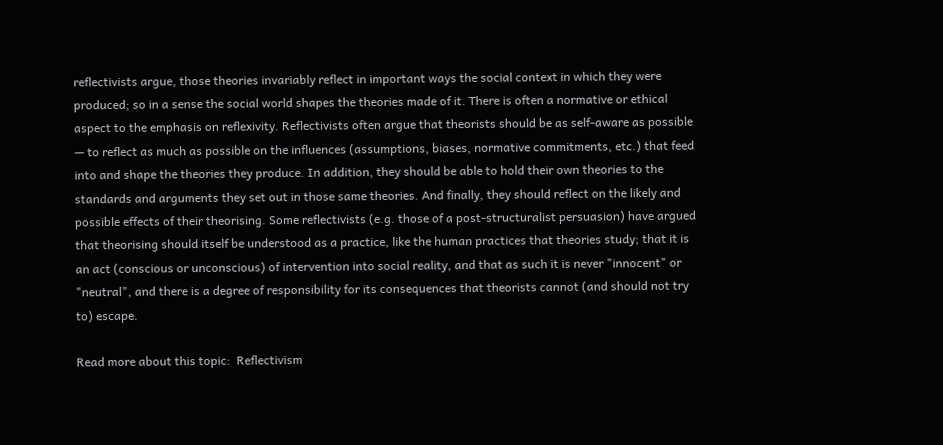reflectivists argue, those theories invariably reflect in important ways the social context in which they were produced; so in a sense the social world shapes the theories made of it. There is often a normative or ethical aspect to the emphasis on reflexivity. Reflectivists often argue that theorists should be as self-aware as possible — to reflect as much as possible on the influences (assumptions, biases, normative commitments, etc.) that feed into and shape the theories they produce. In addition, they should be able to hold their own theories to the standards and arguments they set out in those same theories. And finally, they should reflect on the likely and possible effects of their theorising. Some reflectivists (e.g. those of a post-structuralist persuasion) have argued that theorising should itself be understood as a practice, like the human practices that theories study; that it is an act (conscious or unconscious) of intervention into social reality, and that as such it is never "innocent" or "neutral", and there is a degree of responsibility for its consequences that theorists cannot (and should not try to) escape.

Read more about this topic:  Reflectivism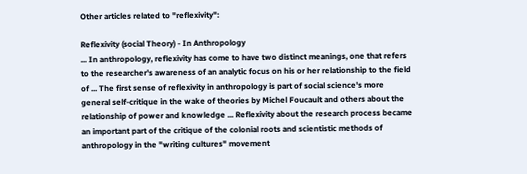Other articles related to "reflexivity":

Reflexivity (social Theory) - In Anthropology
... In anthropology, reflexivity has come to have two distinct meanings, one that refers to the researcher's awareness of an analytic focus on his or her relationship to the field of ... The first sense of reflexivity in anthropology is part of social science's more general self-critique in the wake of theories by Michel Foucault and others about the relationship of power and knowledge ... Reflexivity about the research process became an important part of the critique of the colonial roots and scientistic methods of anthropology in the "writing cultures" movement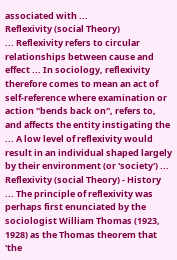associated with ...
Reflexivity (social Theory)
... Reflexivity refers to circular relationships between cause and effect ... In sociology, reflexivity therefore comes to mean an act of self-reference where examination or action "bends back on", refers to, and affects the entity instigating the ... A low level of reflexivity would result in an individual shaped largely by their environment (or 'society') ...
Reflexivity (social Theory) - History
... The principle of reflexivity was perhaps first enunciated by the sociologist William Thomas (1923, 1928) as the Thomas theorem that 'the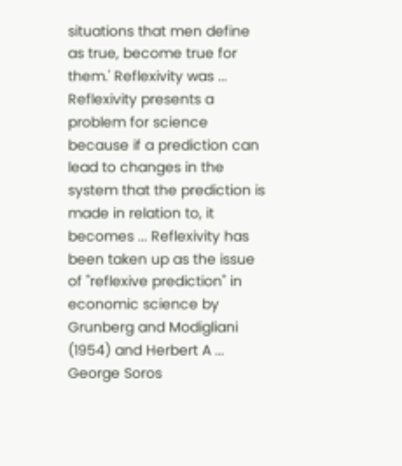situations that men define as true, become true for them.' Reflexivity was ... Reflexivity presents a problem for science because if a prediction can lead to changes in the system that the prediction is made in relation to, it becomes ... Reflexivity has been taken up as the issue of "reflexive prediction" in economic science by Grunberg and Modigliani (1954) and Herbert A ...
George Soros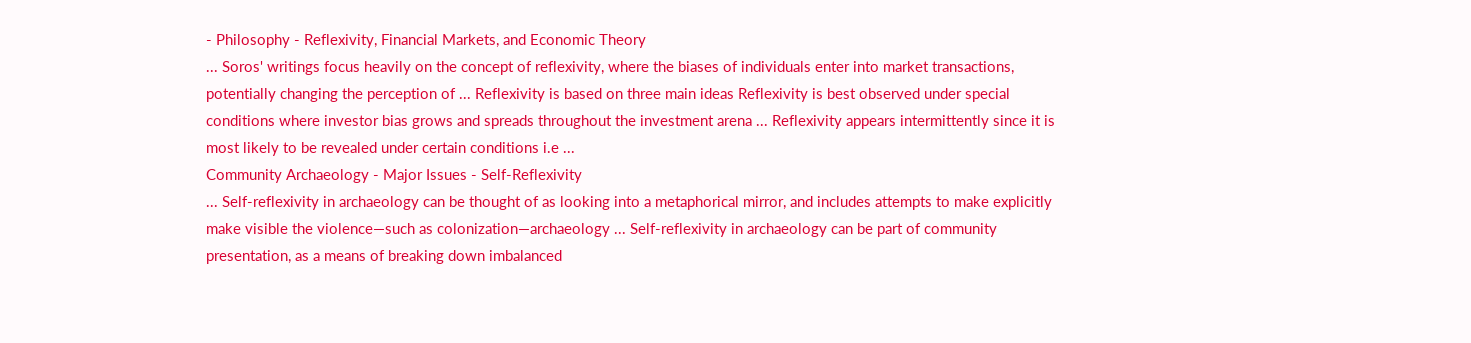- Philosophy - Reflexivity, Financial Markets, and Economic Theory
... Soros' writings focus heavily on the concept of reflexivity, where the biases of individuals enter into market transactions, potentially changing the perception of ... Reflexivity is based on three main ideas Reflexivity is best observed under special conditions where investor bias grows and spreads throughout the investment arena ... Reflexivity appears intermittently since it is most likely to be revealed under certain conditions i.e ...
Community Archaeology - Major Issues - Self-Reflexivity
... Self-reflexivity in archaeology can be thought of as looking into a metaphorical mirror, and includes attempts to make explicitly make visible the violence—such as colonization—archaeology ... Self-reflexivity in archaeology can be part of community presentation, as a means of breaking down imbalanced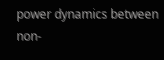power dynamics between non-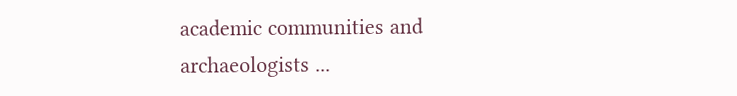academic communities and archaeologists ...